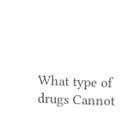What type of drugs Cannot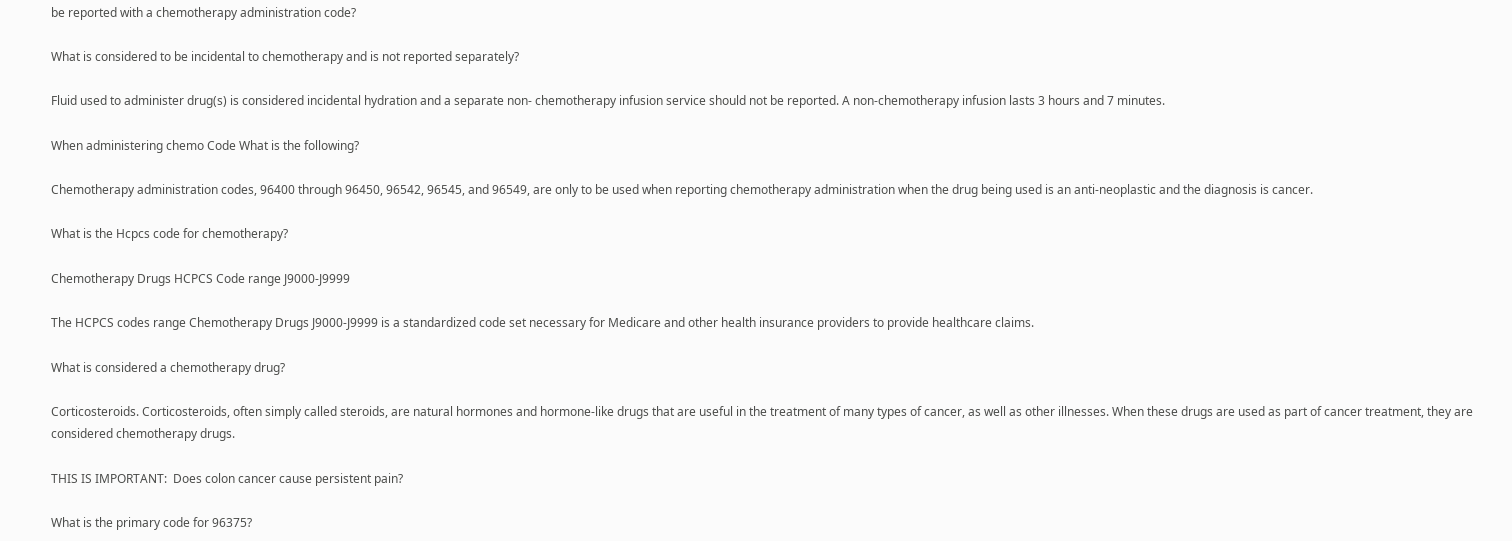be reported with a chemotherapy administration code?

What is considered to be incidental to chemotherapy and is not reported separately?

Fluid used to administer drug(s) is considered incidental hydration and a separate non- chemotherapy infusion service should not be reported. A non-chemotherapy infusion lasts 3 hours and 7 minutes.

When administering chemo Code What is the following?

Chemotherapy administration codes, 96400 through 96450, 96542, 96545, and 96549, are only to be used when reporting chemotherapy administration when the drug being used is an anti-neoplastic and the diagnosis is cancer.

What is the Hcpcs code for chemotherapy?

Chemotherapy Drugs HCPCS Code range J9000-J9999

The HCPCS codes range Chemotherapy Drugs J9000-J9999 is a standardized code set necessary for Medicare and other health insurance providers to provide healthcare claims.

What is considered a chemotherapy drug?

Corticosteroids. Corticosteroids, often simply called steroids, are natural hormones and hormone-like drugs that are useful in the treatment of many types of cancer, as well as other illnesses. When these drugs are used as part of cancer treatment, they are considered chemotherapy drugs.

THIS IS IMPORTANT:  Does colon cancer cause persistent pain?

What is the primary code for 96375?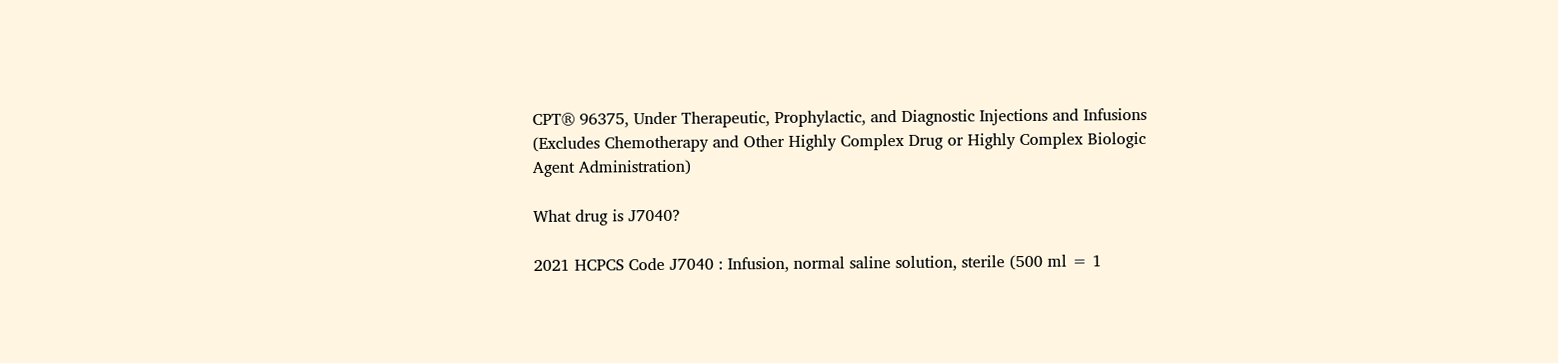CPT® 96375, Under Therapeutic, Prophylactic, and Diagnostic Injections and Infusions (Excludes Chemotherapy and Other Highly Complex Drug or Highly Complex Biologic Agent Administration)

What drug is J7040?

2021 HCPCS Code J7040 : Infusion, normal saline solution, sterile (500 ml = 1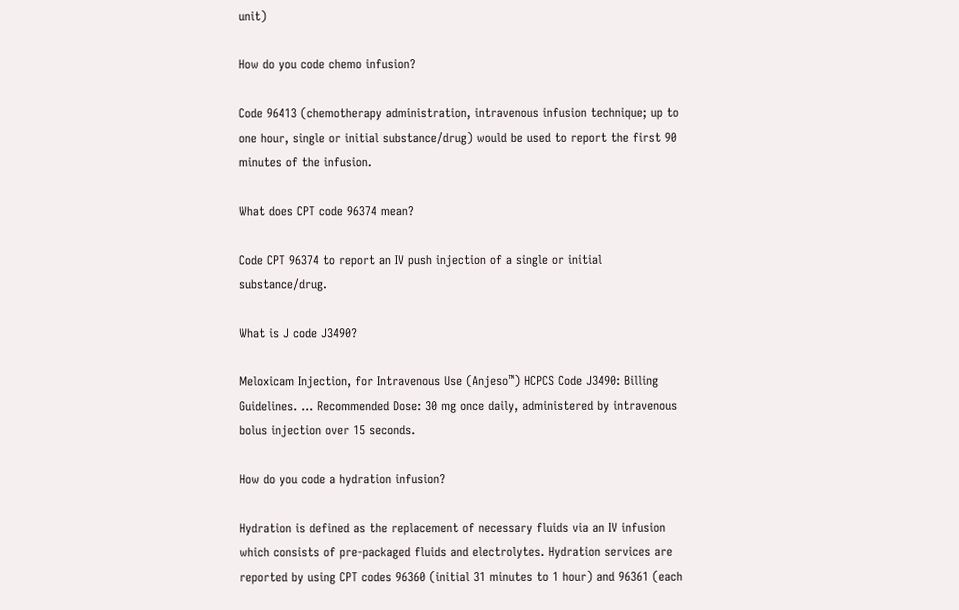unit)

How do you code chemo infusion?

Code 96413 (chemotherapy administration, intravenous infusion technique; up to one hour, single or initial substance/drug) would be used to report the first 90 minutes of the infusion.

What does CPT code 96374 mean?

Code CPT 96374 to report an IV push injection of a single or initial substance/drug.

What is J code J3490?

Meloxicam Injection, for Intravenous Use (Anjeso™) HCPCS Code J3490: Billing Guidelines. … Recommended Dose: 30 mg once daily, administered by intravenous bolus injection over 15 seconds.

How do you code a hydration infusion?

Hydration is defined as the replacement of necessary fluids via an IV infusion which consists of pre-packaged fluids and electrolytes. Hydration services are reported by using CPT codes 96360 (initial 31 minutes to 1 hour) and 96361 (each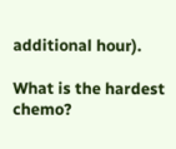additional hour).

What is the hardest chemo?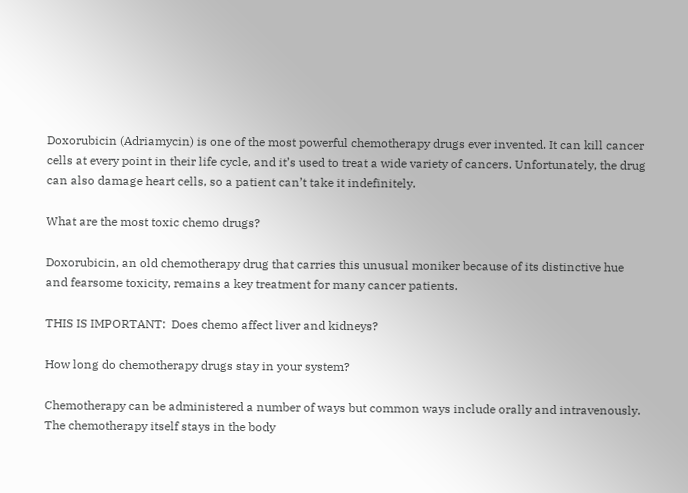Doxorubicin (Adriamycin) is one of the most powerful chemotherapy drugs ever invented. It can kill cancer cells at every point in their life cycle, and it’s used to treat a wide variety of cancers. Unfortunately, the drug can also damage heart cells, so a patient can’t take it indefinitely.

What are the most toxic chemo drugs?

Doxorubicin, an old chemotherapy drug that carries this unusual moniker because of its distinctive hue and fearsome toxicity, remains a key treatment for many cancer patients.

THIS IS IMPORTANT:  Does chemo affect liver and kidneys?

How long do chemotherapy drugs stay in your system?

Chemotherapy can be administered a number of ways but common ways include orally and intravenously. The chemotherapy itself stays in the body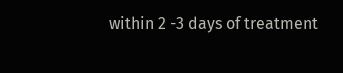within 2 -3 days of treatment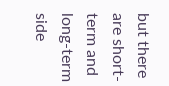but there are short-term and long-term side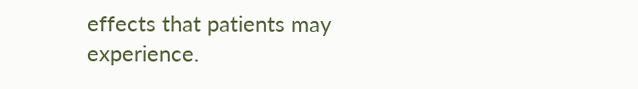effects that patients may experience.